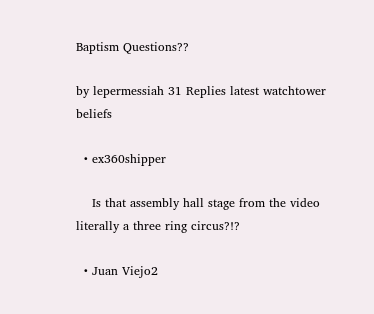Baptism Questions??

by lepermessiah 31 Replies latest watchtower beliefs

  • ex360shipper

    Is that assembly hall stage from the video literally a three ring circus?!?

  • Juan Viejo2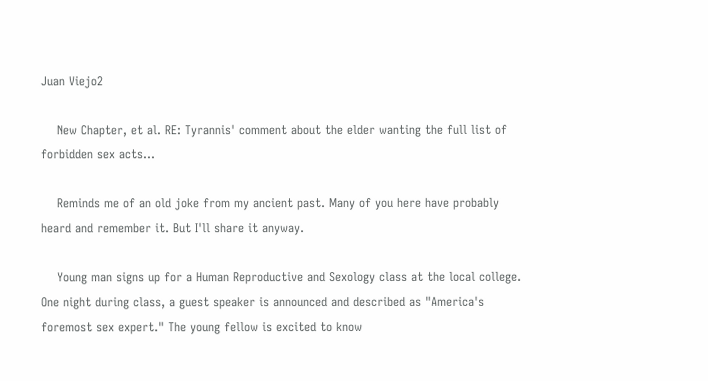Juan Viejo2

    New Chapter, et al. RE: Tyrannis' comment about the elder wanting the full list of forbidden sex acts...

    Reminds me of an old joke from my ancient past. Many of you here have probably heard and remember it. But I'll share it anyway.

    Young man signs up for a Human Reproductive and Sexology class at the local college. One night during class, a guest speaker is announced and described as "America's foremost sex expert." The young fellow is excited to know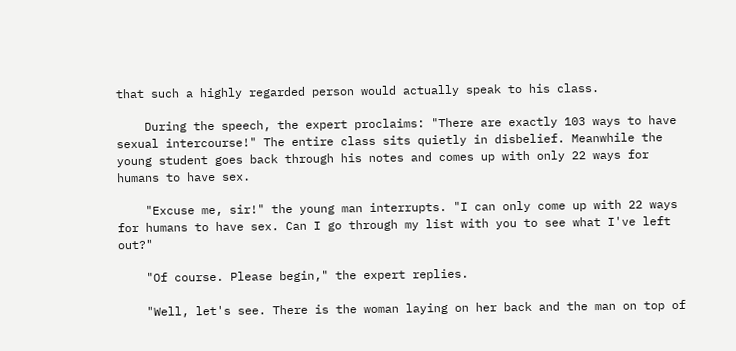that such a highly regarded person would actually speak to his class.

    During the speech, the expert proclaims: "There are exactly 103 ways to have sexual intercourse!" The entire class sits quietly in disbelief. Meanwhile the young student goes back through his notes and comes up with only 22 ways for humans to have sex.

    "Excuse me, sir!" the young man interrupts. "I can only come up with 22 ways for humans to have sex. Can I go through my list with you to see what I've left out?"

    "Of course. Please begin," the expert replies.

    "Well, let's see. There is the woman laying on her back and the man on top of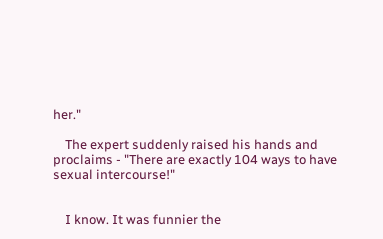her."

    The expert suddenly raised his hands and proclaims - "There are exactly 104 ways to have sexual intercourse!"


    I know. It was funnier the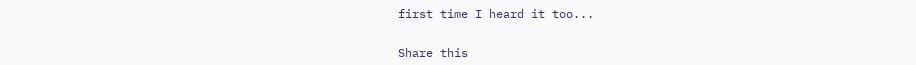first time I heard it too...


Share this